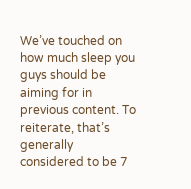We’ve touched on how much sleep you guys should be aiming for in previous content. To reiterate, that’s generally considered to be 7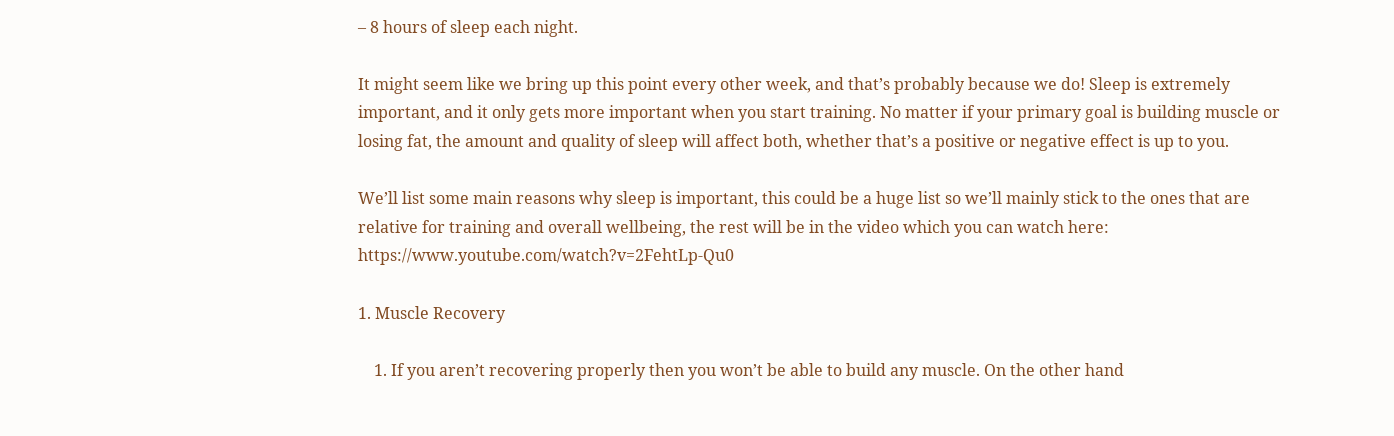– 8 hours of sleep each night.

It might seem like we bring up this point every other week, and that’s probably because we do! Sleep is extremely important, and it only gets more important when you start training. No matter if your primary goal is building muscle or losing fat, the amount and quality of sleep will affect both, whether that’s a positive or negative effect is up to you.

We’ll list some main reasons why sleep is important, this could be a huge list so we’ll mainly stick to the ones that are relative for training and overall wellbeing, the rest will be in the video which you can watch here: https://www.youtube.com/watch?v=2FehtLp-Qu0

1. Muscle Recovery

    1. If you aren’t recovering properly then you won’t be able to build any muscle. On the other hand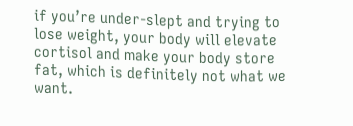if you’re under-slept and trying to lose weight, your body will elevate cortisol and make your body store fat, which is definitely not what we want.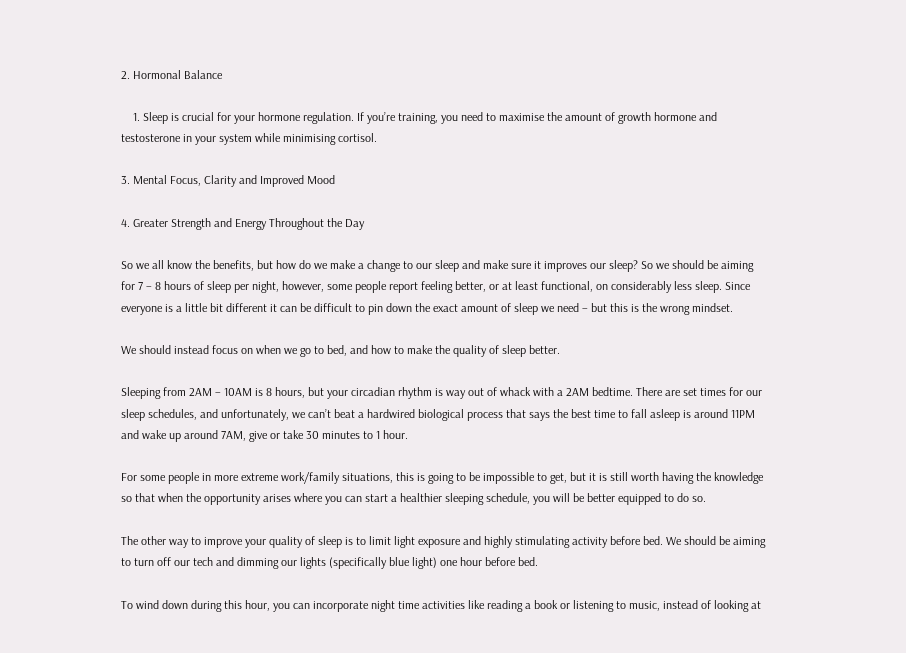2. Hormonal Balance

    1. Sleep is crucial for your hormone regulation. If you’re training, you need to maximise the amount of growth hormone and testosterone in your system while minimising cortisol.

3. Mental Focus, Clarity and Improved Mood

4. Greater Strength and Energy Throughout the Day

So we all know the benefits, but how do we make a change to our sleep and make sure it improves our sleep? So we should be aiming for 7 – 8 hours of sleep per night, however, some people report feeling better, or at least functional, on considerably less sleep. Since everyone is a little bit different it can be difficult to pin down the exact amount of sleep we need – but this is the wrong mindset.

We should instead focus on when we go to bed, and how to make the quality of sleep better.

Sleeping from 2AM – 10AM is 8 hours, but your circadian rhythm is way out of whack with a 2AM bedtime. There are set times for our sleep schedules, and unfortunately, we can’t beat a hardwired biological process that says the best time to fall asleep is around 11PM and wake up around 7AM, give or take 30 minutes to 1 hour.

For some people in more extreme work/family situations, this is going to be impossible to get, but it is still worth having the knowledge so that when the opportunity arises where you can start a healthier sleeping schedule, you will be better equipped to do so.

The other way to improve your quality of sleep is to limit light exposure and highly stimulating activity before bed. We should be aiming to turn off our tech and dimming our lights (specifically blue light) one hour before bed.

To wind down during this hour, you can incorporate night time activities like reading a book or listening to music, instead of looking at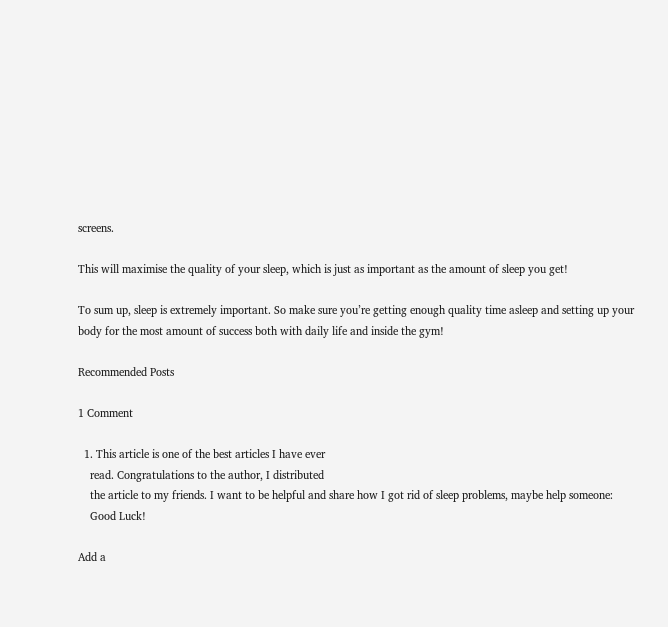screens.

This will maximise the quality of your sleep, which is just as important as the amount of sleep you get!

To sum up, sleep is extremely important. So make sure you’re getting enough quality time asleep and setting up your body for the most amount of success both with daily life and inside the gym!

Recommended Posts

1 Comment

  1. This article is one of the best articles I have ever
    read. Congratulations to the author, I distributed
    the article to my friends. I want to be helpful and share how I got rid of sleep problems, maybe help someone:
    Good Luck!

Add a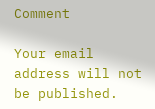Comment

Your email address will not be published.